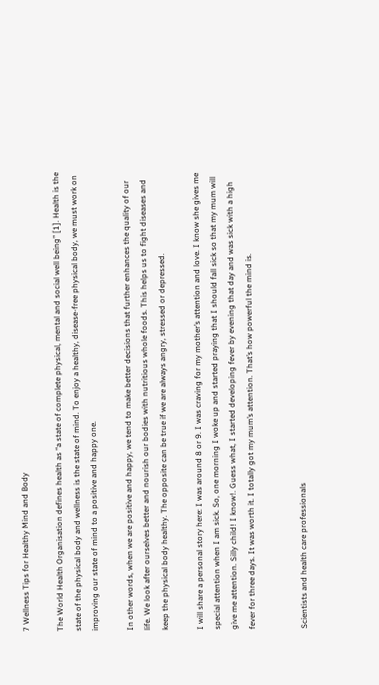7 Wellness Tips for Healthy Mind and Body

The World Health Organisation defines health as “a state of complete physical, mental and social well being” [1]. Health is the state of the physical body and wellness is the state of mind. To enjoy a healthy, disease-free physical body, we must work on improving our state of mind to a positive and happy one.

In other words, when we are positive and happy, we tend to make better decisions that further enhances the quality of our life. We look after ourselves better and nourish our bodies with nutritious whole foods. This helps us to fight diseases and keep the physical body healthy. The opposite can be true if we are always angry, stressed or depressed.

I will share a personal story here: I was around 8 or 9. I was craving for my mother’s attention and love. I know she gives me special attention when I am sick. So, one morning I woke up and started praying that I should fall sick so that my mum will give me attention. Silly child! I know!. Guess what, I started developing fever by evening that day and was sick with a high fever for three days. It was worth it. I totally got my mum’s attention. That’s how powerful the mind is.


Scientists and health care professionals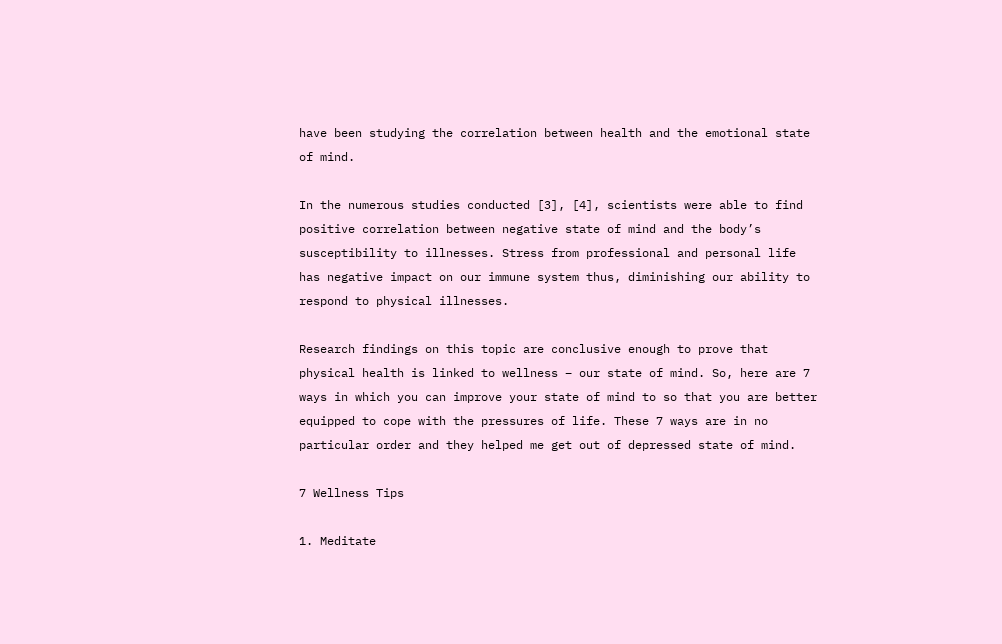have been studying the correlation between health and the emotional state of mind.

In the numerous studies conducted [3], [4], scientists were able to find positive correlation between negative state of mind and the body’s susceptibility to illnesses. Stress from professional and personal life has negative impact on our immune system thus, diminishing our ability to respond to physical illnesses.

Research findings on this topic are conclusive enough to prove that physical health is linked to wellness – our state of mind. So, here are 7 ways in which you can improve your state of mind to so that you are better equipped to cope with the pressures of life. These 7 ways are in no particular order and they helped me get out of depressed state of mind.

7 Wellness Tips

1. Meditate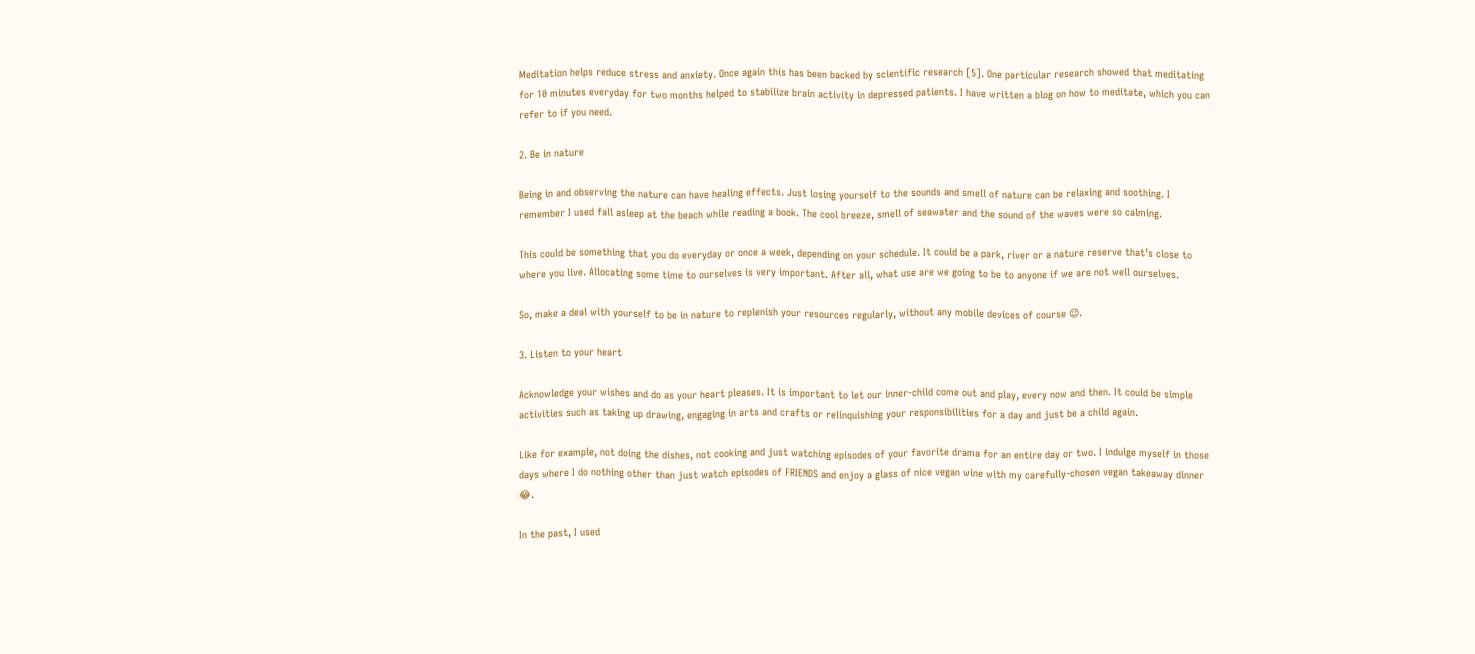Meditation helps reduce stress and anxiety. Once again this has been backed by scientific research [5]. One particular research showed that meditating for 10 minutes everyday for two months helped to stabilize brain activity in depressed patients. I have written a blog on how to meditate, which you can refer to if you need.

2. Be in nature

Being in and observing the nature can have healing effects. Just losing yourself to the sounds and smell of nature can be relaxing and soothing. I remember I used fall asleep at the beach while reading a book. The cool breeze, smell of seawater and the sound of the waves were so calming.

This could be something that you do everyday or once a week, depending on your schedule. It could be a park, river or a nature reserve that’s close to where you live. Allocating some time to ourselves is very important. After all, what use are we going to be to anyone if we are not well ourselves.

So, make a deal with yourself to be in nature to replenish your resources regularly, without any mobile devices of course 😉.

3. Listen to your heart

Acknowledge your wishes and do as your heart pleases. It is important to let our inner-child come out and play, every now and then. It could be simple activities such as taking up drawing, engaging in arts and crafts or relinquishing your responsibilities for a day and just be a child again.

Like for example, not doing the dishes, not cooking and just watching episodes of your favorite drama for an entire day or two. I indulge myself in those days where I do nothing other than just watch episodes of FRIENDS and enjoy a glass of nice vegan wine with my carefully-chosen vegan takeaway dinner 😂.

In the past, I used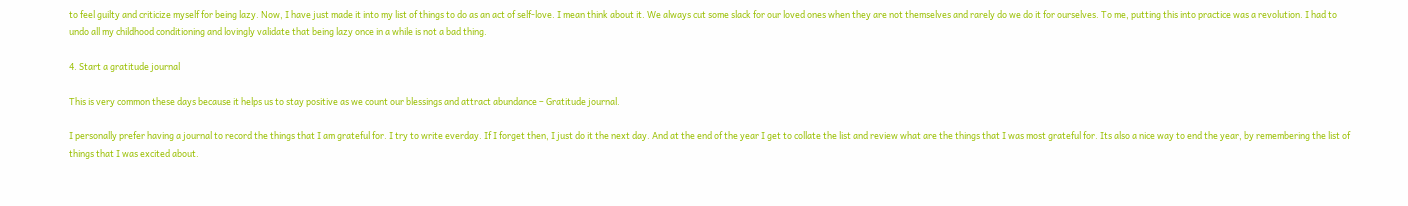to feel guilty and criticize myself for being lazy. Now, I have just made it into my list of things to do as an act of self-love. I mean think about it. We always cut some slack for our loved ones when they are not themselves and rarely do we do it for ourselves. To me, putting this into practice was a revolution. I had to undo all my childhood conditioning and lovingly validate that being lazy once in a while is not a bad thing.

4. Start a gratitude journal

This is very common these days because it helps us to stay positive as we count our blessings and attract abundance – Gratitude journal.

I personally prefer having a journal to record the things that I am grateful for. I try to write everday. If I forget then, I just do it the next day. And at the end of the year I get to collate the list and review what are the things that I was most grateful for. Its also a nice way to end the year, by remembering the list of things that I was excited about.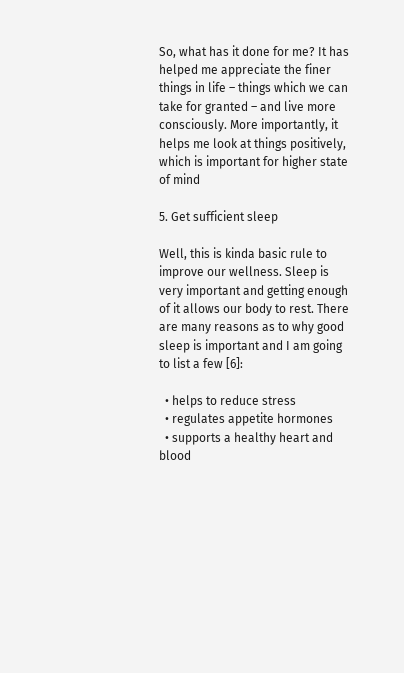So, what has it done for me? It has helped me appreciate the finer things in life – things which we can take for granted – and live more consciously. More importantly, it helps me look at things positively, which is important for higher state of mind

5. Get sufficient sleep

Well, this is kinda basic rule to improve our wellness. Sleep is very important and getting enough of it allows our body to rest. There are many reasons as to why good sleep is important and I am going to list a few [6]:

  • helps to reduce stress
  • regulates appetite hormones
  • supports a healthy heart and blood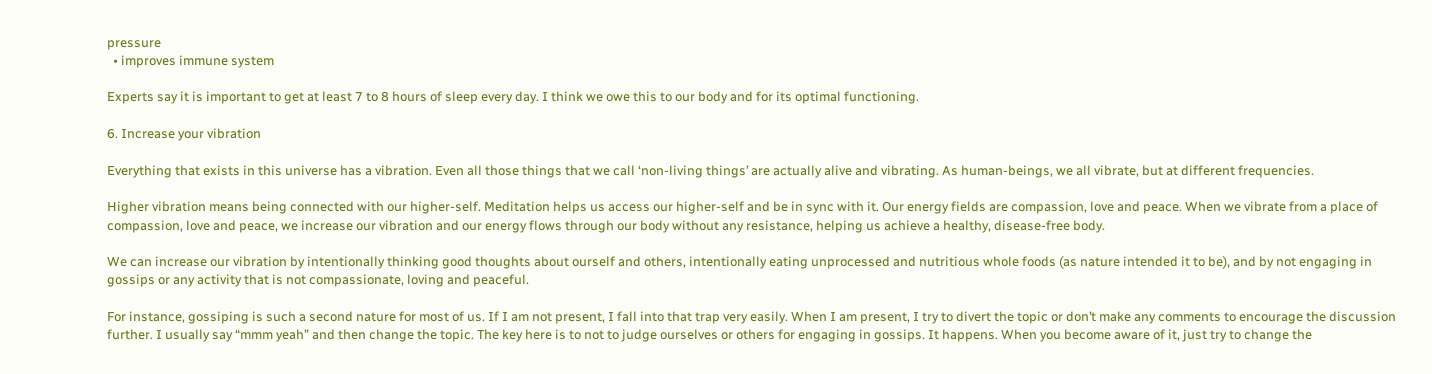pressure
  • improves immune system

Experts say it is important to get at least 7 to 8 hours of sleep every day. I think we owe this to our body and for its optimal functioning.

6. Increase your vibration

Everything that exists in this universe has a vibration. Even all those things that we call ‘non-living things’ are actually alive and vibrating. As human-beings, we all vibrate, but at different frequencies.

Higher vibration means being connected with our higher-self. Meditation helps us access our higher-self and be in sync with it. Our energy fields are compassion, love and peace. When we vibrate from a place of compassion, love and peace, we increase our vibration and our energy flows through our body without any resistance, helping us achieve a healthy, disease-free body.

We can increase our vibration by intentionally thinking good thoughts about ourself and others, intentionally eating unprocessed and nutritious whole foods (as nature intended it to be), and by not engaging in gossips or any activity that is not compassionate, loving and peaceful.

For instance, gossiping is such a second nature for most of us. If I am not present, I fall into that trap very easily. When I am present, I try to divert the topic or don’t make any comments to encourage the discussion further. I usually say “mmm yeah” and then change the topic. The key here is to not to judge ourselves or others for engaging in gossips. It happens. When you become aware of it, just try to change the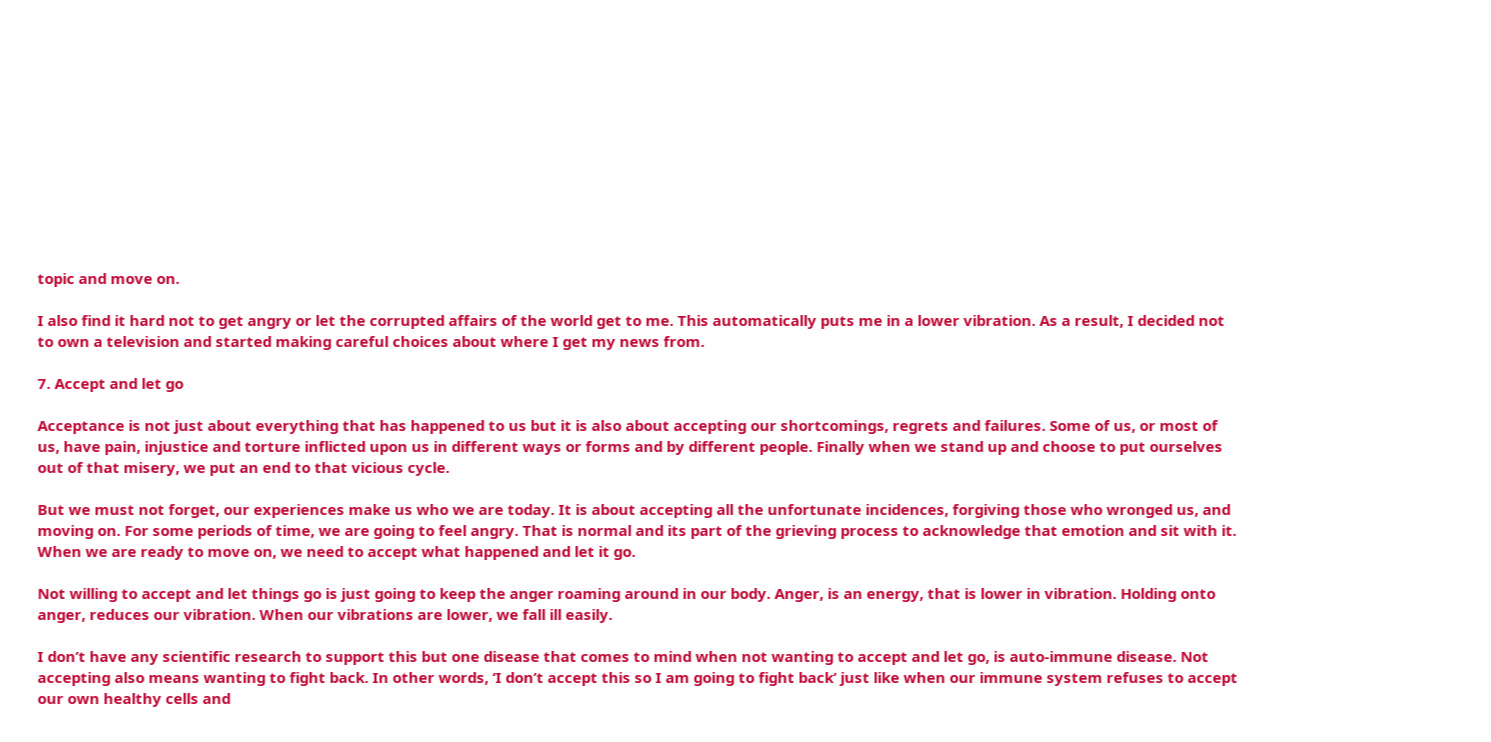topic and move on.

I also find it hard not to get angry or let the corrupted affairs of the world get to me. This automatically puts me in a lower vibration. As a result, I decided not to own a television and started making careful choices about where I get my news from.

7. Accept and let go

Acceptance is not just about everything that has happened to us but it is also about accepting our shortcomings, regrets and failures. Some of us, or most of us, have pain, injustice and torture inflicted upon us in different ways or forms and by different people. Finally when we stand up and choose to put ourselves out of that misery, we put an end to that vicious cycle.

But we must not forget, our experiences make us who we are today. It is about accepting all the unfortunate incidences, forgiving those who wronged us, and moving on. For some periods of time, we are going to feel angry. That is normal and its part of the grieving process to acknowledge that emotion and sit with it. When we are ready to move on, we need to accept what happened and let it go.

Not willing to accept and let things go is just going to keep the anger roaming around in our body. Anger, is an energy, that is lower in vibration. Holding onto anger, reduces our vibration. When our vibrations are lower, we fall ill easily.

I don’t have any scientific research to support this but one disease that comes to mind when not wanting to accept and let go, is auto-immune disease. Not accepting also means wanting to fight back. In other words, ‘I don’t accept this so I am going to fight back’ just like when our immune system refuses to accept our own healthy cells and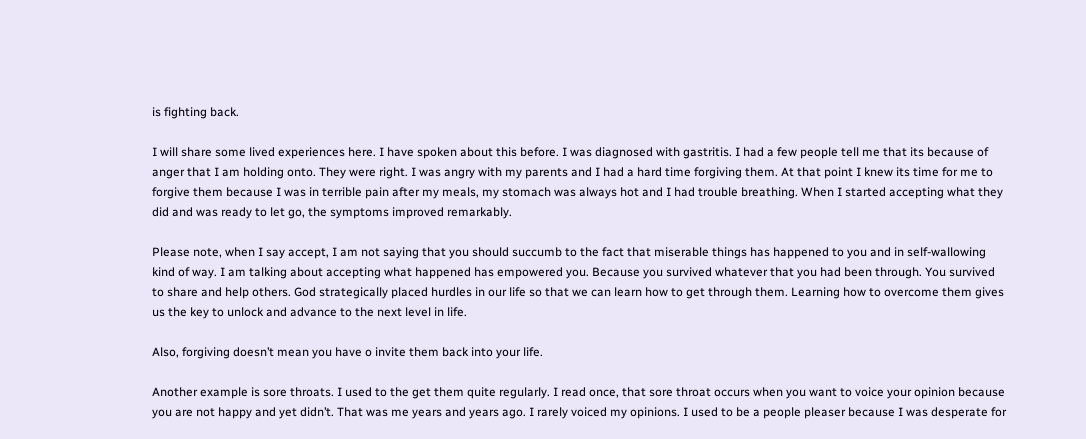is fighting back.

I will share some lived experiences here. I have spoken about this before. I was diagnosed with gastritis. I had a few people tell me that its because of anger that I am holding onto. They were right. I was angry with my parents and I had a hard time forgiving them. At that point I knew its time for me to forgive them because I was in terrible pain after my meals, my stomach was always hot and I had trouble breathing. When I started accepting what they did and was ready to let go, the symptoms improved remarkably.

Please note, when I say accept, I am not saying that you should succumb to the fact that miserable things has happened to you and in self-wallowing kind of way. I am talking about accepting what happened has empowered you. Because you survived whatever that you had been through. You survived to share and help others. God strategically placed hurdles in our life so that we can learn how to get through them. Learning how to overcome them gives us the key to unlock and advance to the next level in life.

Also, forgiving doesn’t mean you have o invite them back into your life.

Another example is sore throats. I used to the get them quite regularly. I read once, that sore throat occurs when you want to voice your opinion because you are not happy and yet didn’t. That was me years and years ago. I rarely voiced my opinions. I used to be a people pleaser because I was desperate for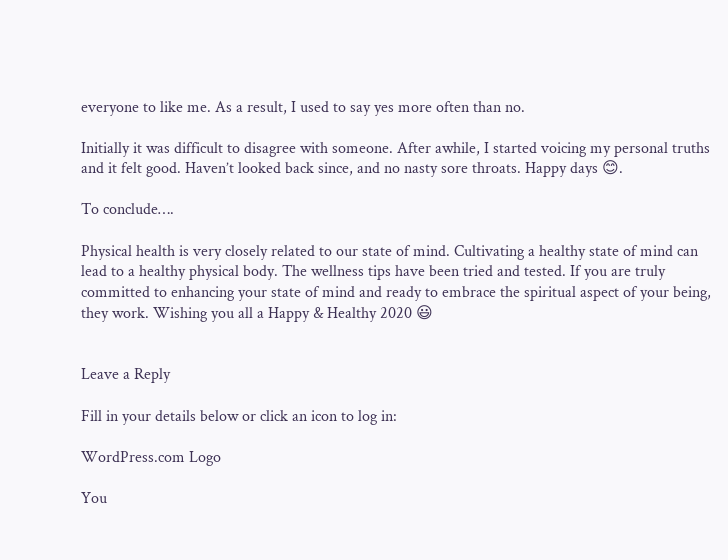everyone to like me. As a result, I used to say yes more often than no.

Initially it was difficult to disagree with someone. After awhile, I started voicing my personal truths and it felt good. Haven’t looked back since, and no nasty sore throats. Happy days 😊.

To conclude….

Physical health is very closely related to our state of mind. Cultivating a healthy state of mind can lead to a healthy physical body. The wellness tips have been tried and tested. If you are truly committed to enhancing your state of mind and ready to embrace the spiritual aspect of your being, they work. Wishing you all a Happy & Healthy 2020 😃


Leave a Reply

Fill in your details below or click an icon to log in:

WordPress.com Logo

You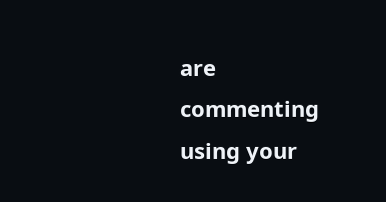are commenting using your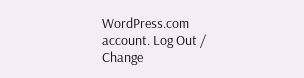WordPress.com account. Log Out /  Change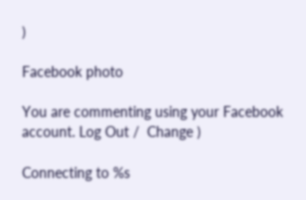)

Facebook photo

You are commenting using your Facebook account. Log Out /  Change )

Connecting to %s